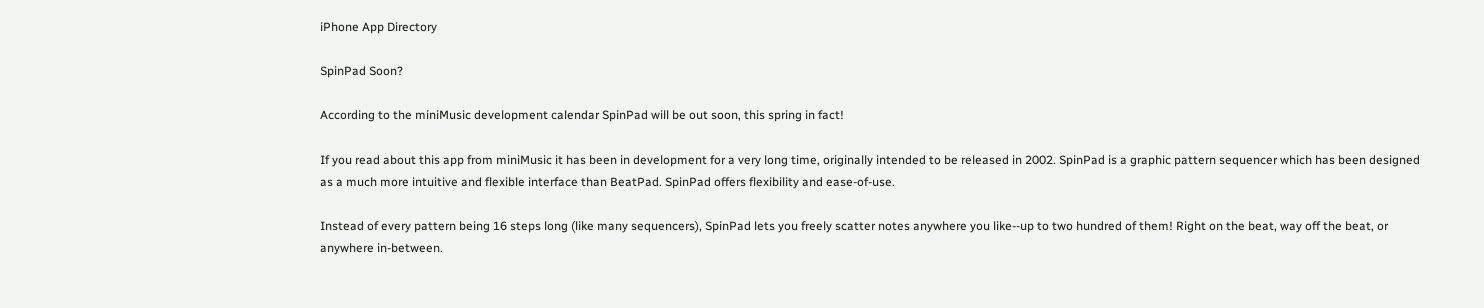iPhone App Directory

SpinPad Soon?

According to the miniMusic development calendar SpinPad will be out soon, this spring in fact!

If you read about this app from miniMusic it has been in development for a very long time, originally intended to be released in 2002. SpinPad is a graphic pattern sequencer which has been designed as a much more intuitive and flexible interface than BeatPad. SpinPad offers flexibility and ease-of-use.

Instead of every pattern being 16 steps long (like many sequencers), SpinPad lets you freely scatter notes anywhere you like--up to two hundred of them! Right on the beat, way off the beat, or anywhere in-between.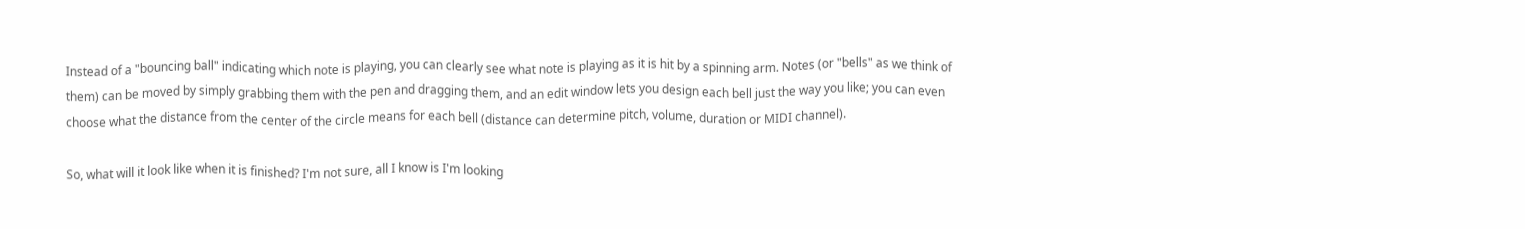Instead of a "bouncing ball" indicating which note is playing, you can clearly see what note is playing as it is hit by a spinning arm. Notes (or "bells" as we think of them) can be moved by simply grabbing them with the pen and dragging them, and an edit window lets you design each bell just the way you like; you can even choose what the distance from the center of the circle means for each bell (distance can determine pitch, volume, duration or MIDI channel).

So, what will it look like when it is finished? I'm not sure, all I know is I'm looking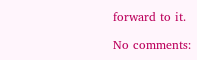forward to it.

No comments: